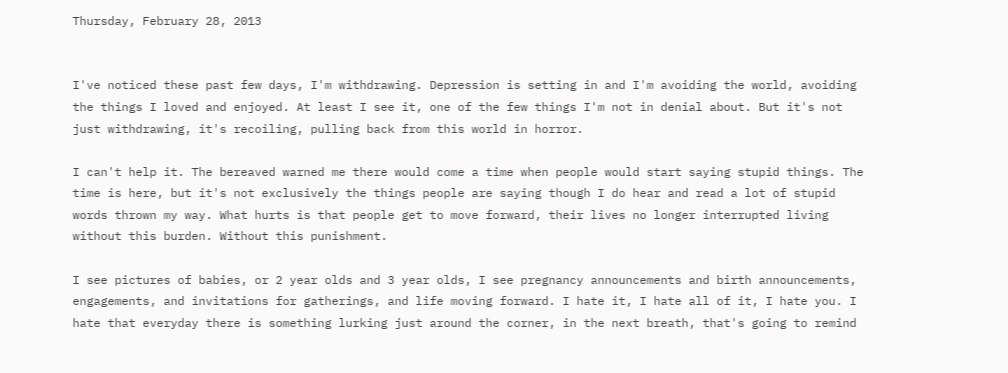Thursday, February 28, 2013


I've noticed these past few days, I'm withdrawing. Depression is setting in and I'm avoiding the world, avoiding the things I loved and enjoyed. At least I see it, one of the few things I'm not in denial about. But it's not just withdrawing, it's recoiling, pulling back from this world in horror.

I can't help it. The bereaved warned me there would come a time when people would start saying stupid things. The time is here, but it's not exclusively the things people are saying though I do hear and read a lot of stupid words thrown my way. What hurts is that people get to move forward, their lives no longer interrupted living without this burden. Without this punishment.

I see pictures of babies, or 2 year olds and 3 year olds, I see pregnancy announcements and birth announcements, engagements, and invitations for gatherings, and life moving forward. I hate it, I hate all of it, I hate you. I hate that everyday there is something lurking just around the corner, in the next breath, that's going to remind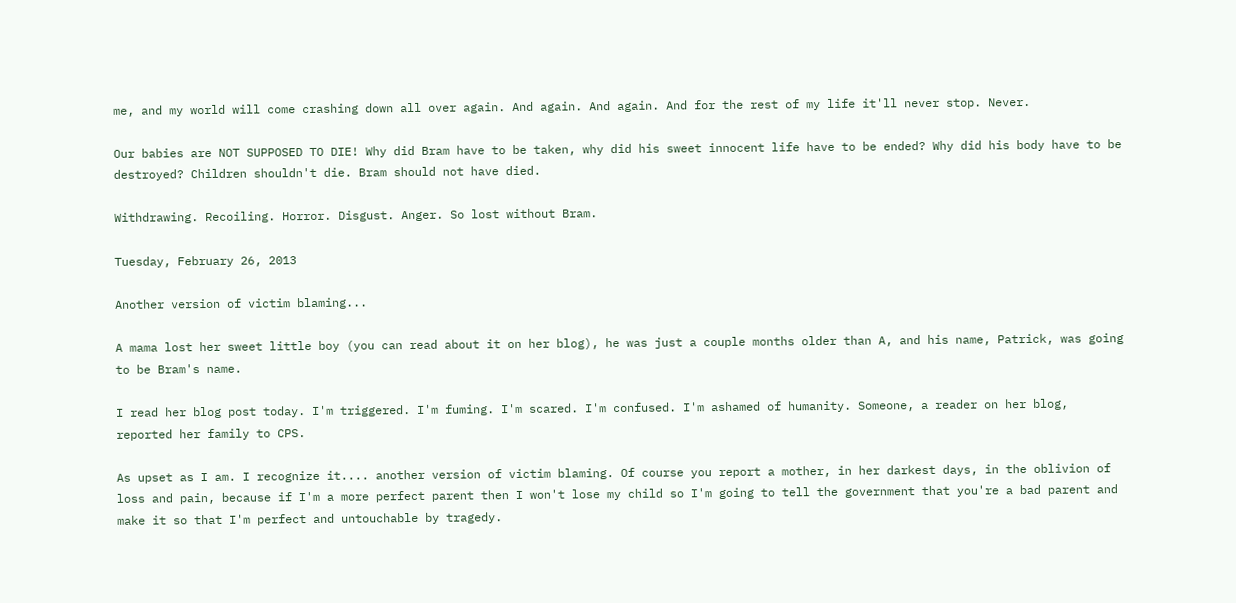me, and my world will come crashing down all over again. And again. And again. And for the rest of my life it'll never stop. Never.

Our babies are NOT SUPPOSED TO DIE! Why did Bram have to be taken, why did his sweet innocent life have to be ended? Why did his body have to be destroyed? Children shouldn't die. Bram should not have died.

Withdrawing. Recoiling. Horror. Disgust. Anger. So lost without Bram.

Tuesday, February 26, 2013

Another version of victim blaming...

A mama lost her sweet little boy (you can read about it on her blog), he was just a couple months older than A, and his name, Patrick, was going to be Bram's name.

I read her blog post today. I'm triggered. I'm fuming. I'm scared. I'm confused. I'm ashamed of humanity. Someone, a reader on her blog, reported her family to CPS.

As upset as I am. I recognize it.... another version of victim blaming. Of course you report a mother, in her darkest days, in the oblivion of loss and pain, because if I'm a more perfect parent then I won't lose my child so I'm going to tell the government that you're a bad parent and make it so that I'm perfect and untouchable by tragedy.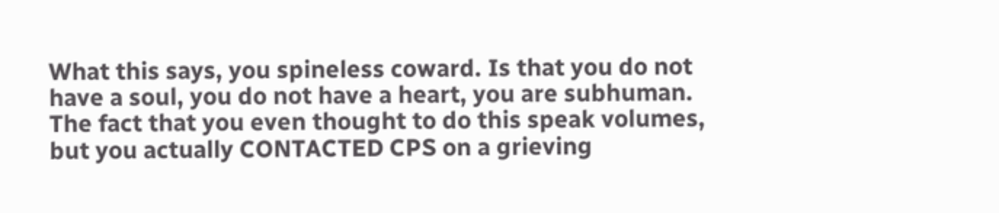What this says, you spineless coward. Is that you do not have a soul, you do not have a heart, you are subhuman. The fact that you even thought to do this speak volumes, but you actually CONTACTED CPS on a grieving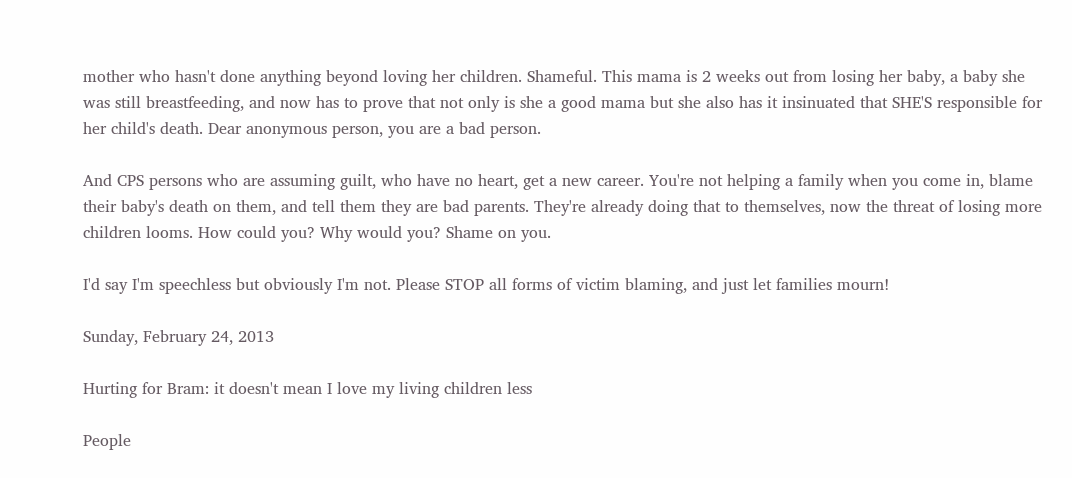mother who hasn't done anything beyond loving her children. Shameful. This mama is 2 weeks out from losing her baby, a baby she was still breastfeeding, and now has to prove that not only is she a good mama but she also has it insinuated that SHE'S responsible for her child's death. Dear anonymous person, you are a bad person.

And CPS persons who are assuming guilt, who have no heart, get a new career. You're not helping a family when you come in, blame their baby's death on them, and tell them they are bad parents. They're already doing that to themselves, now the threat of losing more children looms. How could you? Why would you? Shame on you.

I'd say I'm speechless but obviously I'm not. Please STOP all forms of victim blaming, and just let families mourn!

Sunday, February 24, 2013

Hurting for Bram: it doesn't mean I love my living children less

People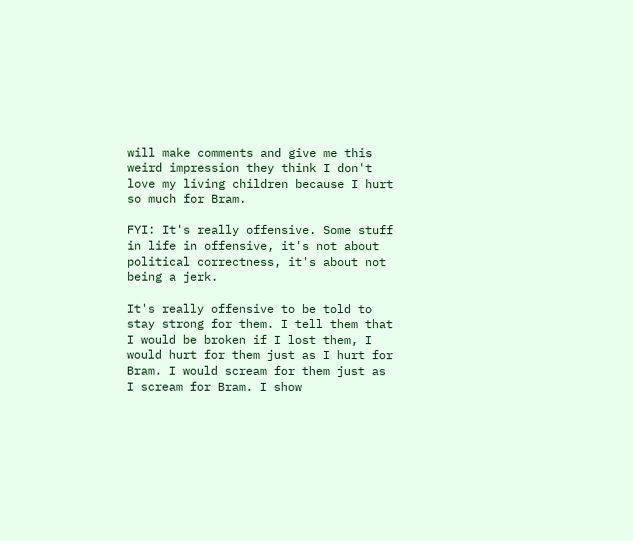will make comments and give me this weird impression they think I don't love my living children because I hurt so much for Bram.

FYI: It's really offensive. Some stuff in life in offensive, it's not about political correctness, it's about not being a jerk.

It's really offensive to be told to stay strong for them. I tell them that I would be broken if I lost them, I would hurt for them just as I hurt for Bram. I would scream for them just as I scream for Bram. I show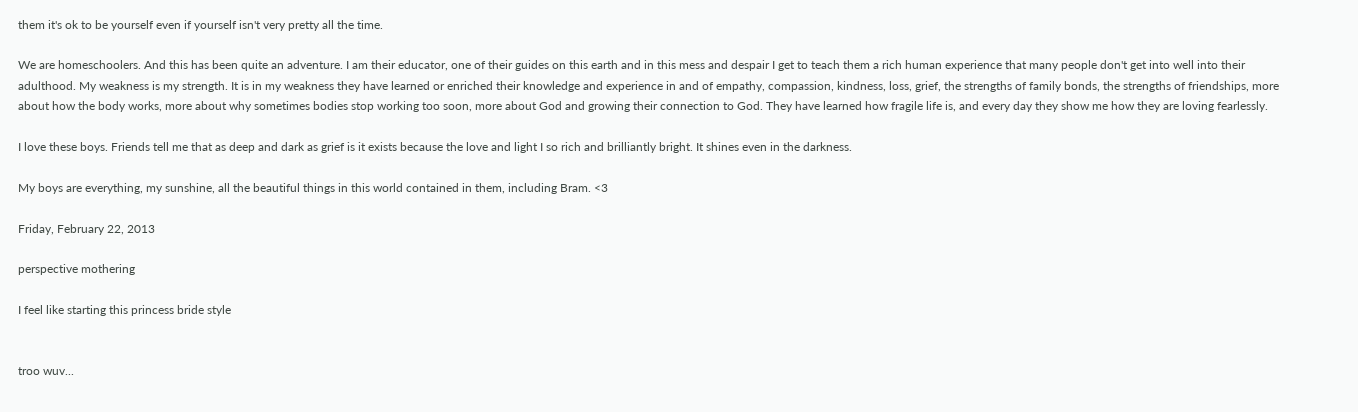them it's ok to be yourself even if yourself isn't very pretty all the time.

We are homeschoolers. And this has been quite an adventure. I am their educator, one of their guides on this earth and in this mess and despair I get to teach them a rich human experience that many people don't get into well into their adulthood. My weakness is my strength. It is in my weakness they have learned or enriched their knowledge and experience in and of empathy, compassion, kindness, loss, grief, the strengths of family bonds, the strengths of friendships, more about how the body works, more about why sometimes bodies stop working too soon, more about God and growing their connection to God. They have learned how fragile life is, and every day they show me how they are loving fearlessly.

I love these boys. Friends tell me that as deep and dark as grief is it exists because the love and light I so rich and brilliantly bright. It shines even in the darkness.

My boys are everything, my sunshine, all the beautiful things in this world contained in them, including Bram. <3

Friday, February 22, 2013

perspective mothering

I feel like starting this princess bride style


troo wuv...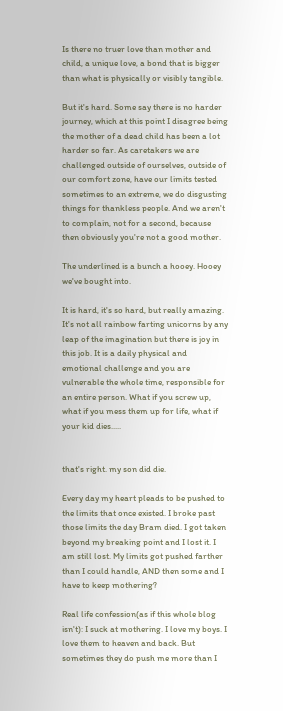Is there no truer love than mother and child, a unique love, a bond that is bigger than what is physically or visibly tangible.

But it's hard. Some say there is no harder journey, which at this point I disagree being the mother of a dead child has been a lot harder so far. As caretakers we are challenged outside of ourselves, outside of our comfort zone, have our limits tested sometimes to an extreme, we do disgusting things for thankless people. And we aren't to complain, not for a second, because then obviously you're not a good mother.

The underlined is a bunch a hooey. Hooey we've bought into.

It is hard, it's so hard, but really amazing. It's not all rainbow farting unicorns by any leap of the imagination but there is joy in this job. It is a daily physical and emotional challenge and you are vulnerable the whole time, responsible for an entire person. What if you screw up, what if you mess them up for life, what if your kid dies.....


that's right. my son did die.

Every day my heart pleads to be pushed to the limits that once existed. I broke past those limits the day Bram died. I got taken beyond my breaking point and I lost it. I am still lost. My limits got pushed farther than I could handle, AND then some and I have to keep mothering?

Real life confession(as if this whole blog isn't): I suck at mothering. I love my boys. I love them to heaven and back. But sometimes they do push me more than I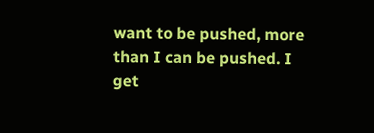want to be pushed, more than I can be pushed. I get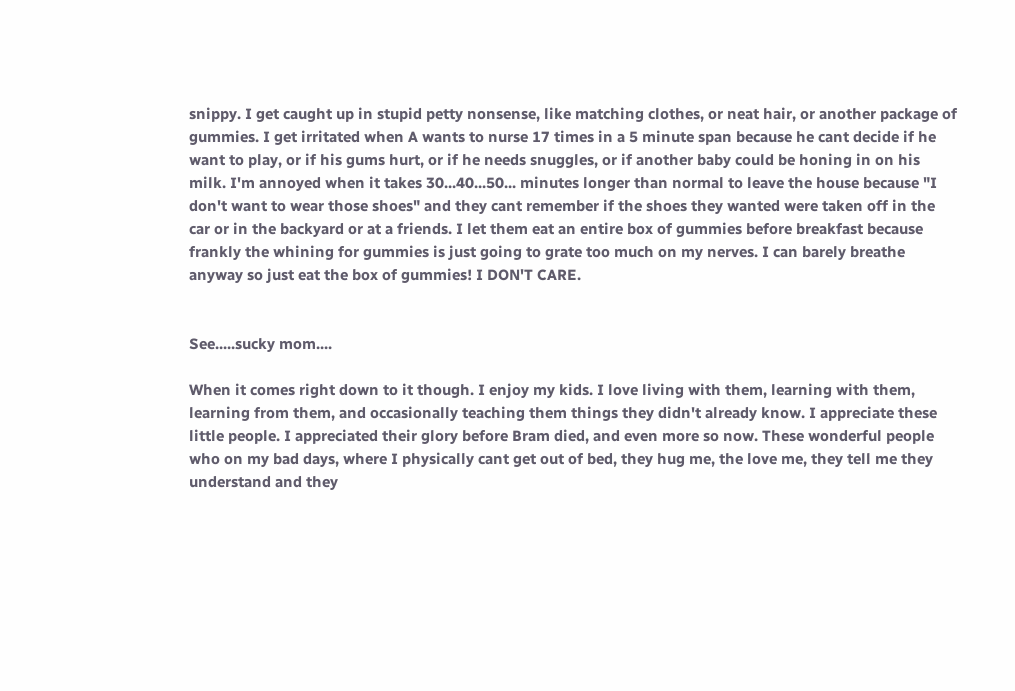snippy. I get caught up in stupid petty nonsense, like matching clothes, or neat hair, or another package of gummies. I get irritated when A wants to nurse 17 times in a 5 minute span because he cant decide if he want to play, or if his gums hurt, or if he needs snuggles, or if another baby could be honing in on his milk. I'm annoyed when it takes 30...40...50... minutes longer than normal to leave the house because "I don't want to wear those shoes" and they cant remember if the shoes they wanted were taken off in the car or in the backyard or at a friends. I let them eat an entire box of gummies before breakfast because frankly the whining for gummies is just going to grate too much on my nerves. I can barely breathe anyway so just eat the box of gummies! I DON'T CARE.


See.....sucky mom....

When it comes right down to it though. I enjoy my kids. I love living with them, learning with them, learning from them, and occasionally teaching them things they didn't already know. I appreciate these little people. I appreciated their glory before Bram died, and even more so now. These wonderful people who on my bad days, where I physically cant get out of bed, they hug me, the love me, they tell me they understand and they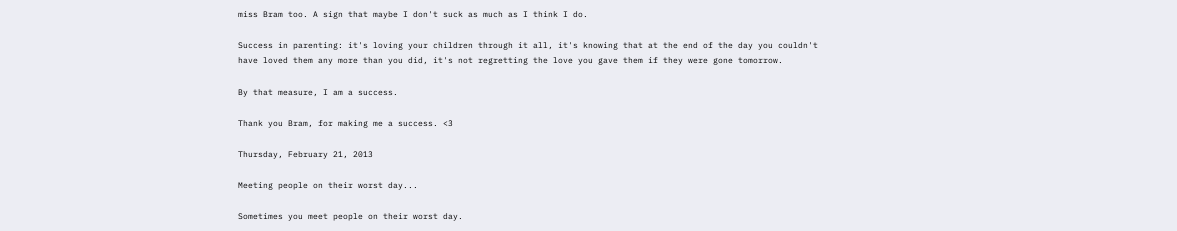miss Bram too. A sign that maybe I don't suck as much as I think I do.

Success in parenting: it's loving your children through it all, it's knowing that at the end of the day you couldn't have loved them any more than you did, it's not regretting the love you gave them if they were gone tomorrow.

By that measure, I am a success.

Thank you Bram, for making me a success. <3

Thursday, February 21, 2013

Meeting people on their worst day...

Sometimes you meet people on their worst day.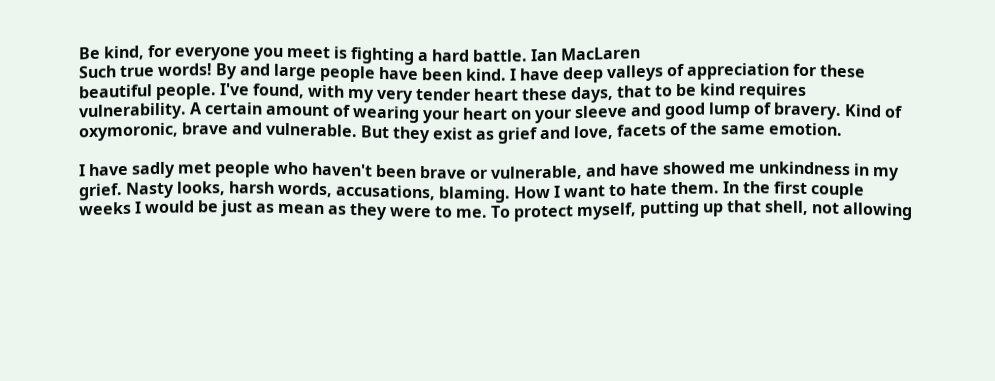Be kind, for everyone you meet is fighting a hard battle. Ian MacLaren
Such true words! By and large people have been kind. I have deep valleys of appreciation for these beautiful people. I've found, with my very tender heart these days, that to be kind requires vulnerability. A certain amount of wearing your heart on your sleeve and good lump of bravery. Kind of oxymoronic, brave and vulnerable. But they exist as grief and love, facets of the same emotion.

I have sadly met people who haven't been brave or vulnerable, and have showed me unkindness in my grief. Nasty looks, harsh words, accusations, blaming. How I want to hate them. In the first couple weeks I would be just as mean as they were to me. To protect myself, putting up that shell, not allowing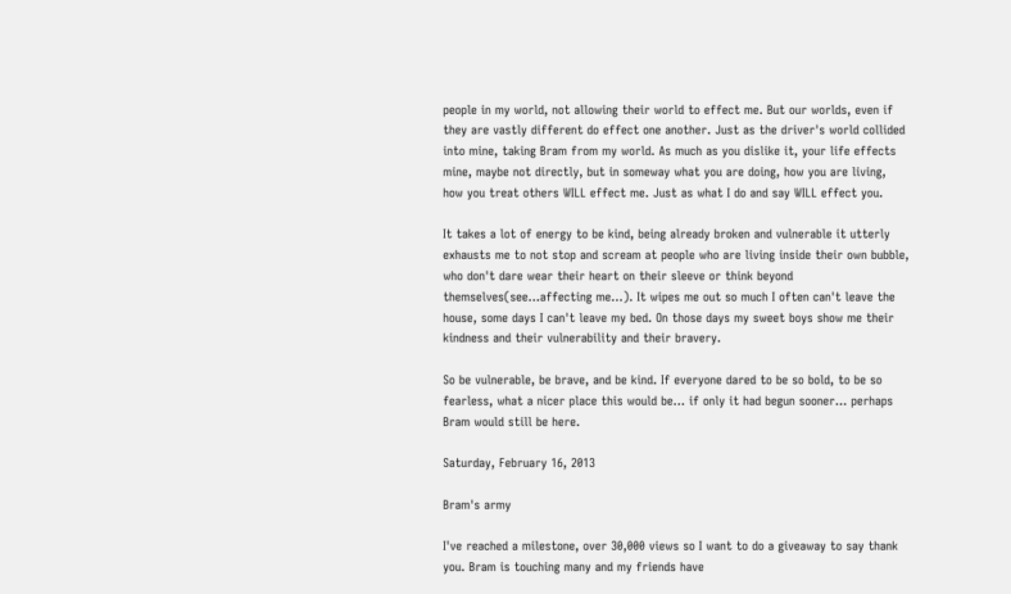people in my world, not allowing their world to effect me. But our worlds, even if they are vastly different do effect one another. Just as the driver's world collided into mine, taking Bram from my world. As much as you dislike it, your life effects mine, maybe not directly, but in someway what you are doing, how you are living, how you treat others WILL effect me. Just as what I do and say WILL effect you.

It takes a lot of energy to be kind, being already broken and vulnerable it utterly exhausts me to not stop and scream at people who are living inside their own bubble, who don't dare wear their heart on their sleeve or think beyond themselves(see...affecting me...). It wipes me out so much I often can't leave the house, some days I can't leave my bed. On those days my sweet boys show me their kindness and their vulnerability and their bravery.

So be vulnerable, be brave, and be kind. If everyone dared to be so bold, to be so fearless, what a nicer place this would be... if only it had begun sooner... perhaps Bram would still be here.

Saturday, February 16, 2013

Bram's army

I've reached a milestone, over 30,000 views so I want to do a giveaway to say thank you. Bram is touching many and my friends have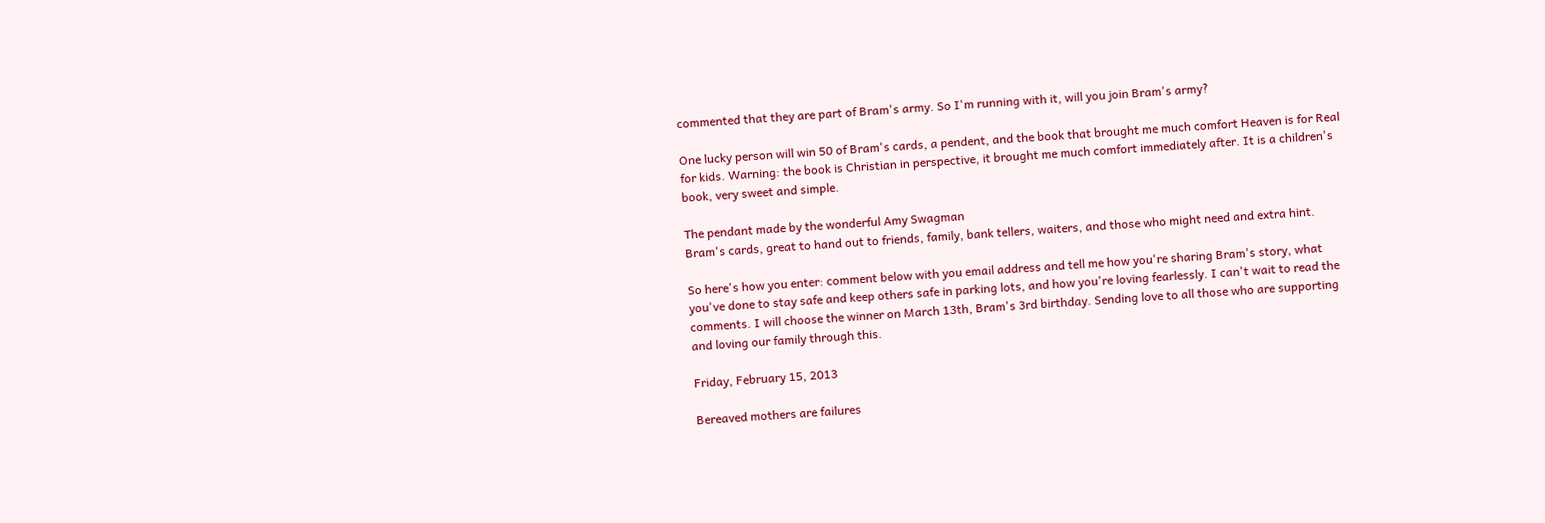commented that they are part of Bram's army. So I'm running with it, will you join Bram's army?

One lucky person will win 50 of Bram's cards, a pendent, and the book that brought me much comfort Heaven is for Real for kids. Warning: the book is Christian in perspective, it brought me much comfort immediately after. It is a children's book, very sweet and simple.

The pendant made by the wonderful Amy Swagman
Bram's cards, great to hand out to friends, family, bank tellers, waiters, and those who might need and extra hint.

So here's how you enter: comment below with you email address and tell me how you're sharing Bram's story, what you've done to stay safe and keep others safe in parking lots, and how you're loving fearlessly. I can't wait to read the comments. I will choose the winner on March 13th, Bram's 3rd birthday. Sending love to all those who are supporting and loving our family through this.

Friday, February 15, 2013

Bereaved mothers are failures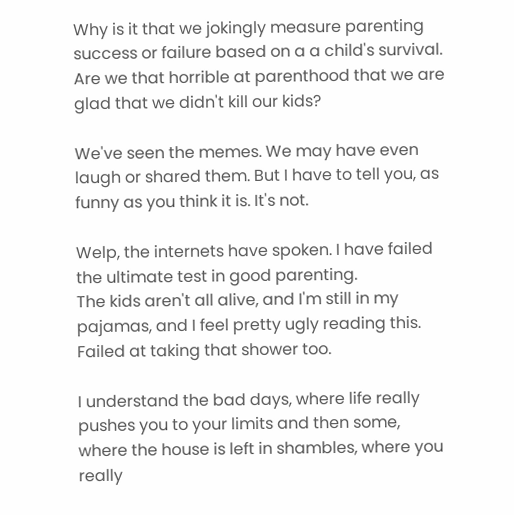Why is it that we jokingly measure parenting success or failure based on a a child's survival. Are we that horrible at parenthood that we are glad that we didn't kill our kids?

We've seen the memes. We may have even laugh or shared them. But I have to tell you, as funny as you think it is. It's not.

Welp, the internets have spoken. I have failed the ultimate test in good parenting.
The kids aren't all alive, and I'm still in my pajamas, and I feel pretty ugly reading this.
Failed at taking that shower too.

I understand the bad days, where life really pushes you to your limits and then some, where the house is left in shambles, where you really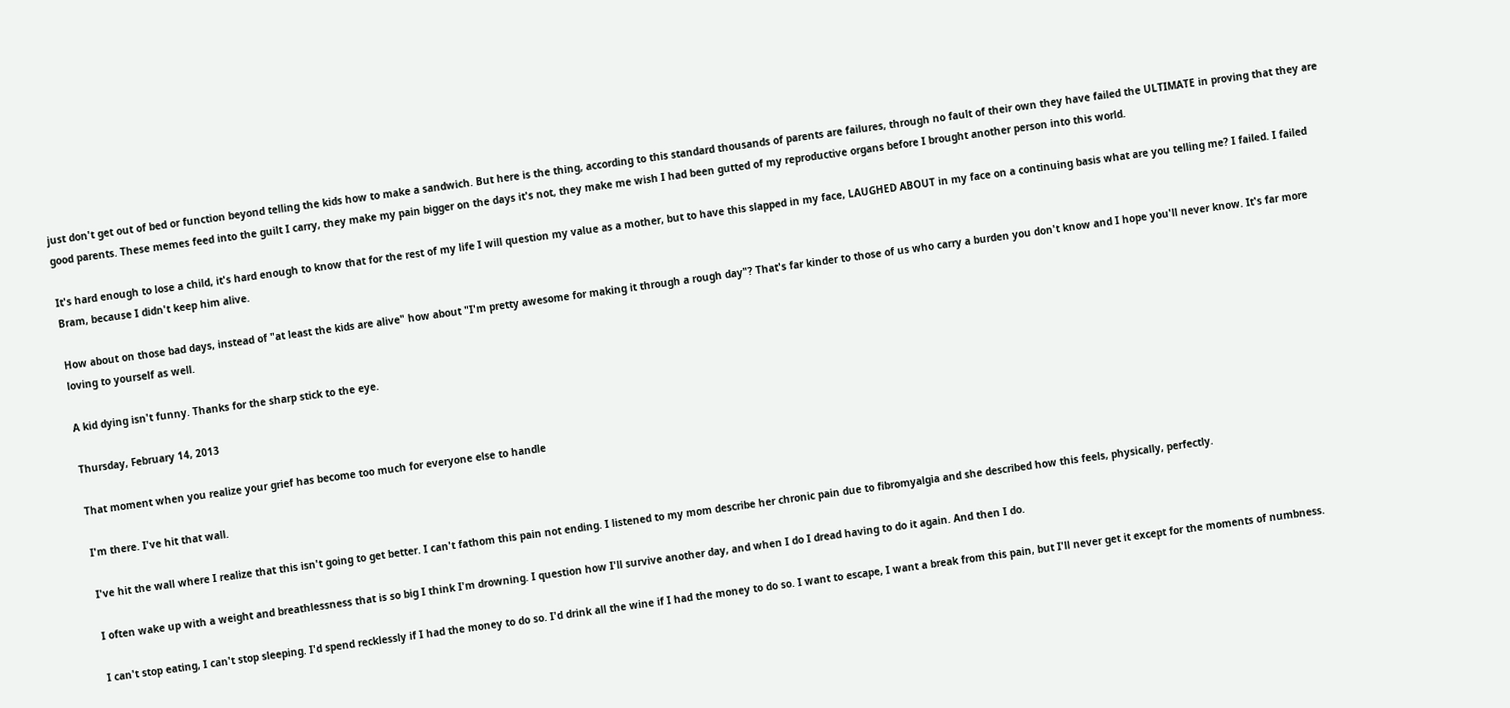just don't get out of bed or function beyond telling the kids how to make a sandwich. But here is the thing, according to this standard thousands of parents are failures, through no fault of their own they have failed the ULTIMATE in proving that they are good parents. These memes feed into the guilt I carry, they make my pain bigger on the days it's not, they make me wish I had been gutted of my reproductive organs before I brought another person into this world.

It's hard enough to lose a child, it's hard enough to know that for the rest of my life I will question my value as a mother, but to have this slapped in my face, LAUGHED ABOUT in my face on a continuing basis what are you telling me? I failed. I failed Bram, because I didn't keep him alive.

How about on those bad days, instead of "at least the kids are alive" how about "I'm pretty awesome for making it through a rough day"? That's far kinder to those of us who carry a burden you don't know and I hope you'll never know. It's far more loving to yourself as well.

A kid dying isn't funny. Thanks for the sharp stick to the eye.

Thursday, February 14, 2013

That moment when you realize your grief has become too much for everyone else to handle

I'm there. I've hit that wall.

I've hit the wall where I realize that this isn't going to get better. I can't fathom this pain not ending. I listened to my mom describe her chronic pain due to fibromyalgia and she described how this feels, physically, perfectly.

I often wake up with a weight and breathlessness that is so big I think I'm drowning. I question how I'll survive another day, and when I do I dread having to do it again. And then I do.

I can't stop eating, I can't stop sleeping. I'd spend recklessly if I had the money to do so. I'd drink all the wine if I had the money to do so. I want to escape, I want a break from this pain, but I'll never get it except for the moments of numbness.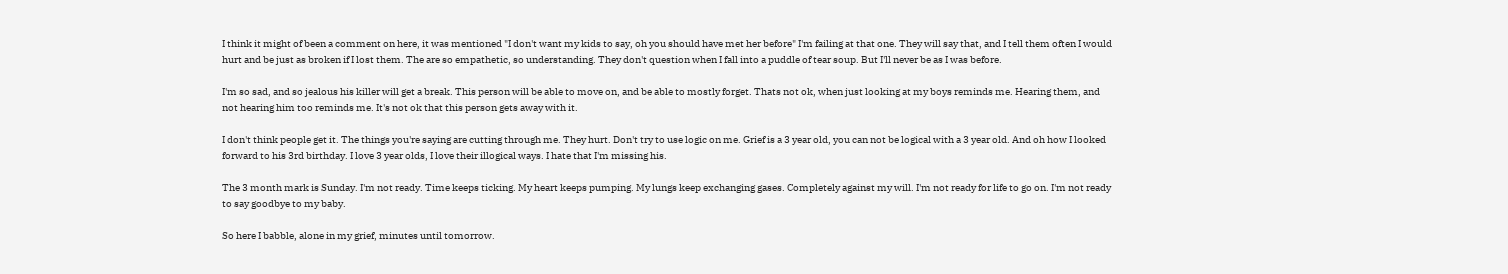I think it might of been a comment on here, it was mentioned "I don't want my kids to say, oh you should have met her before" I'm failing at that one. They will say that, and I tell them often I would hurt and be just as broken if I lost them. The are so empathetic, so understanding. They don't question when I fall into a puddle of tear soup. But I'll never be as I was before.

I'm so sad, and so jealous his killer will get a break. This person will be able to move on, and be able to mostly forget. Thats not ok, when just looking at my boys reminds me. Hearing them, and not hearing him too reminds me. It's not ok that this person gets away with it.

I don't think people get it. The things you're saying are cutting through me. They hurt. Don't try to use logic on me. Grief is a 3 year old, you can not be logical with a 3 year old. And oh how I looked forward to his 3rd birthday. I love 3 year olds, I love their illogical ways. I hate that I'm missing his.

The 3 month mark is Sunday. I'm not ready. Time keeps ticking. My heart keeps pumping. My lungs keep exchanging gases. Completely against my will. I'm not ready for life to go on. I'm not ready to say goodbye to my baby.

So here I babble, alone in my grief, minutes until tomorrow.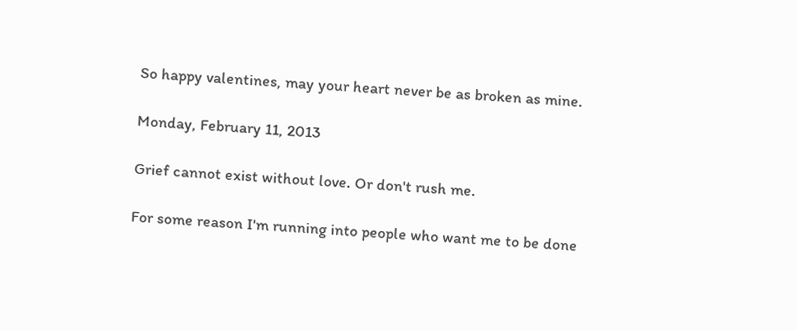So happy valentines, may your heart never be as broken as mine.

Monday, February 11, 2013

Grief cannot exist without love. Or don't rush me.

For some reason I'm running into people who want me to be done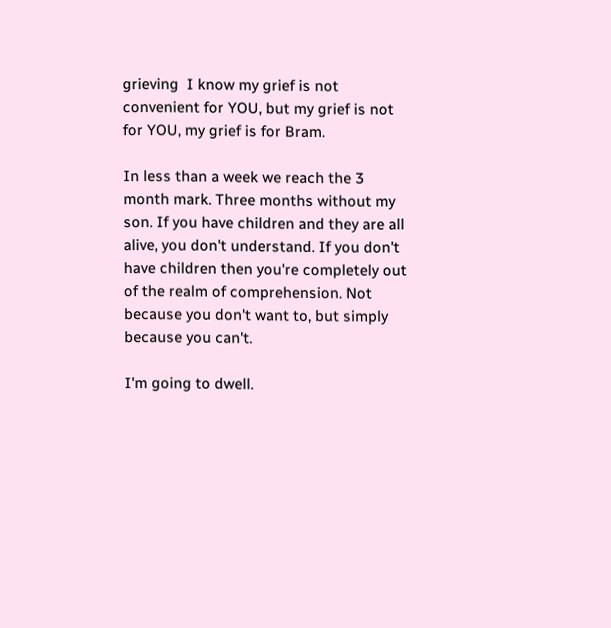grieving  I know my grief is not convenient for YOU, but my grief is not for YOU, my grief is for Bram.

In less than a week we reach the 3 month mark. Three months without my son. If you have children and they are all alive, you don't understand. If you don't have children then you're completely out of the realm of comprehension. Not because you don't want to, but simply because you can't.

I'm going to dwell.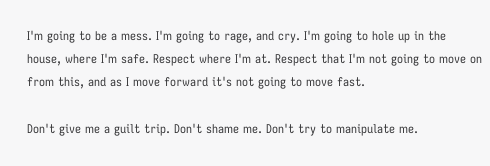I'm going to be a mess. I'm going to rage, and cry. I'm going to hole up in the house, where I'm safe. Respect where I'm at. Respect that I'm not going to move on from this, and as I move forward it's not going to move fast.

Don't give me a guilt trip. Don't shame me. Don't try to manipulate me.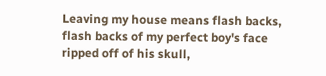Leaving my house means flash backs, flash backs of my perfect boy's face ripped off of his skull,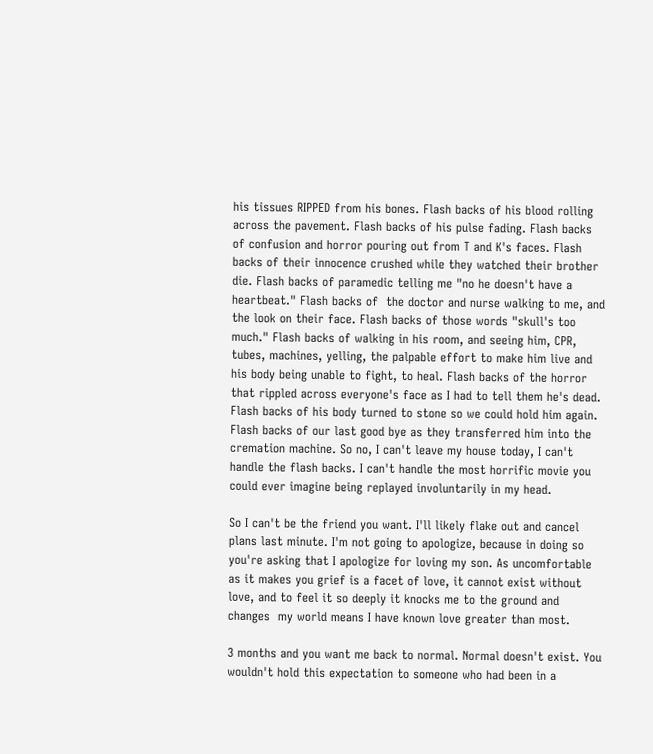his tissues RIPPED from his bones. Flash backs of his blood rolling across the pavement. Flash backs of his pulse fading. Flash backs of confusion and horror pouring out from T and K's faces. Flash backs of their innocence crushed while they watched their brother die. Flash backs of paramedic telling me "no he doesn't have a heartbeat." Flash backs of  the doctor and nurse walking to me, and the look on their face. Flash backs of those words "skull's too much." Flash backs of walking in his room, and seeing him, CPR, tubes, machines, yelling, the palpable effort to make him live and his body being unable to fight, to heal. Flash backs of the horror that rippled across everyone's face as I had to tell them he's dead. Flash backs of his body turned to stone so we could hold him again. Flash backs of our last good bye as they transferred him into the cremation machine. So no, I can't leave my house today, I can't handle the flash backs. I can't handle the most horrific movie you could ever imagine being replayed involuntarily in my head.

So I can't be the friend you want. I'll likely flake out and cancel plans last minute. I'm not going to apologize, because in doing so you're asking that I apologize for loving my son. As uncomfortable as it makes you grief is a facet of love, it cannot exist without love, and to feel it so deeply it knocks me to the ground and changes  my world means I have known love greater than most.

3 months and you want me back to normal. Normal doesn't exist. You wouldn't hold this expectation to someone who had been in a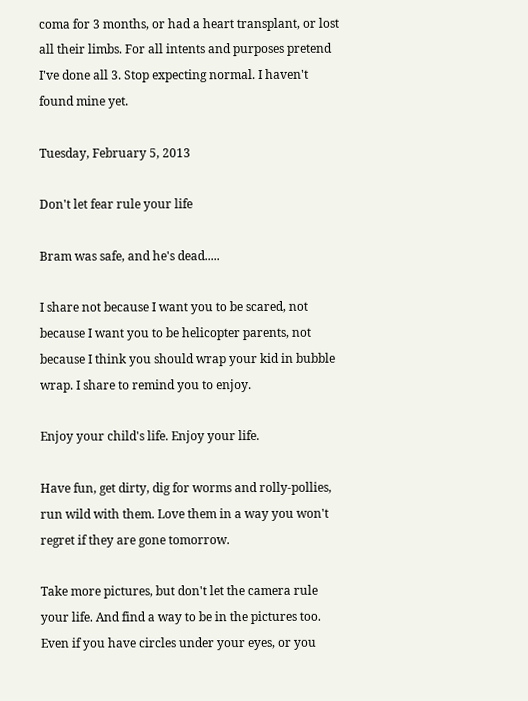coma for 3 months, or had a heart transplant, or lost all their limbs. For all intents and purposes pretend I've done all 3. Stop expecting normal. I haven't found mine yet.

Tuesday, February 5, 2013

Don't let fear rule your life

Bram was safe, and he's dead.....

I share not because I want you to be scared, not because I want you to be helicopter parents, not because I think you should wrap your kid in bubble wrap. I share to remind you to enjoy.

Enjoy your child's life. Enjoy your life.

Have fun, get dirty, dig for worms and rolly-pollies, run wild with them. Love them in a way you won't regret if they are gone tomorrow.

Take more pictures, but don't let the camera rule your life. And find a way to be in the pictures too. Even if you have circles under your eyes, or you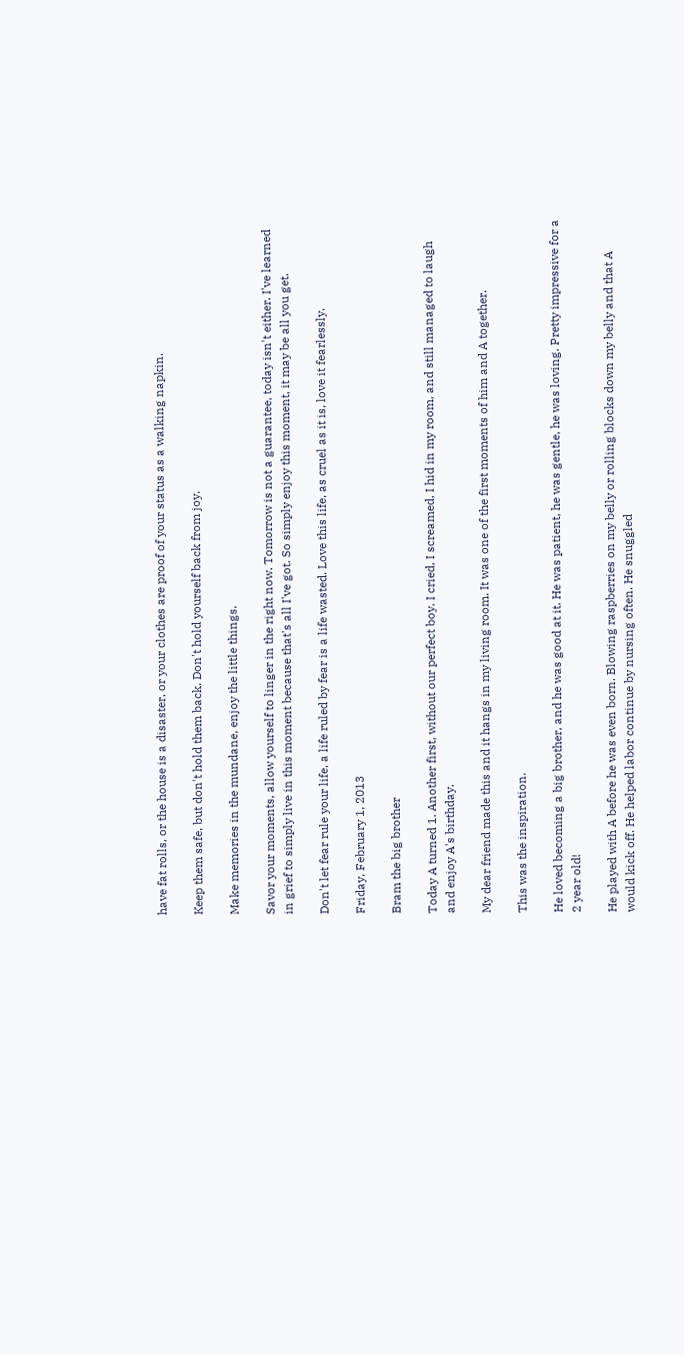have fat rolls, or the house is a disaster, or your clothes are proof of your status as a walking napkin.

Keep them safe, but don't hold them back. Don't hold yourself back from joy.

Make memories in the mundane, enjoy the little things.

Savor your moments, allow yourself to linger in the right now. Tomorrow is not a guarantee, today isn't either. I've learned in grief to simply live in this moment because that's all I've got. So simply enjoy this moment, it may be all you get.

Don't let fear rule your life, a life ruled by fear is a life wasted. Love this life, as cruel as it is, love it fearlessly.

Friday, February 1, 2013

Bram the big brother

Today A turned 1. Another first, without our perfect boy. I cried, I screamed, I hid in my room, and still managed to laugh and enjoy A's birthday.

My dear friend made this and it hangs in my living room. It was one of the first moments of him and A together.

This was the inspiration.

He loved becoming a big brother, and he was good at it. He was patient, he was gentle, he was loving. Pretty impressive for a 2 year old!

He played with A before he was even born. Blowing raspberries on my belly or rolling blocks down my belly and that A would kick off. He helped labor continue by nursing often. He snuggled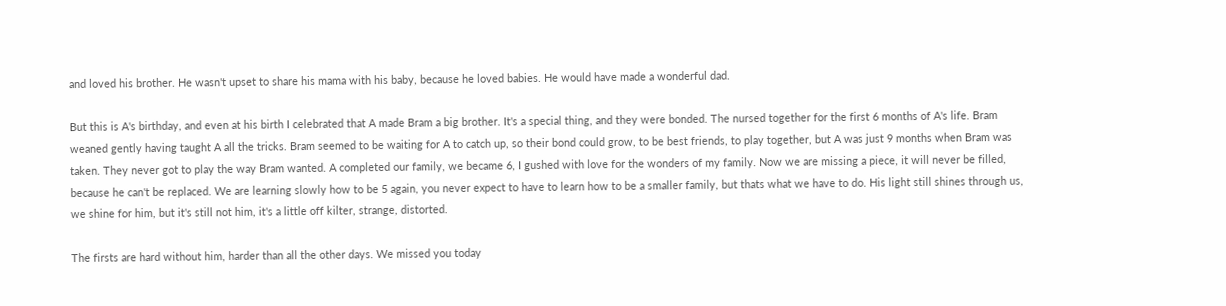and loved his brother. He wasn't upset to share his mama with his baby, because he loved babies. He would have made a wonderful dad.

But this is A's birthday, and even at his birth I celebrated that A made Bram a big brother. It's a special thing, and they were bonded. The nursed together for the first 6 months of A's life. Bram weaned gently having taught A all the tricks. Bram seemed to be waiting for A to catch up, so their bond could grow, to be best friends, to play together, but A was just 9 months when Bram was taken. They never got to play the way Bram wanted. A completed our family, we became 6, I gushed with love for the wonders of my family. Now we are missing a piece, it will never be filled, because he can't be replaced. We are learning slowly how to be 5 again, you never expect to have to learn how to be a smaller family, but thats what we have to do. His light still shines through us, we shine for him, but it's still not him, it's a little off kilter, strange, distorted.

The firsts are hard without him, harder than all the other days. We missed you today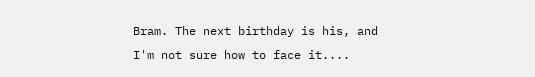Bram. The next birthday is his, and I'm not sure how to face it....